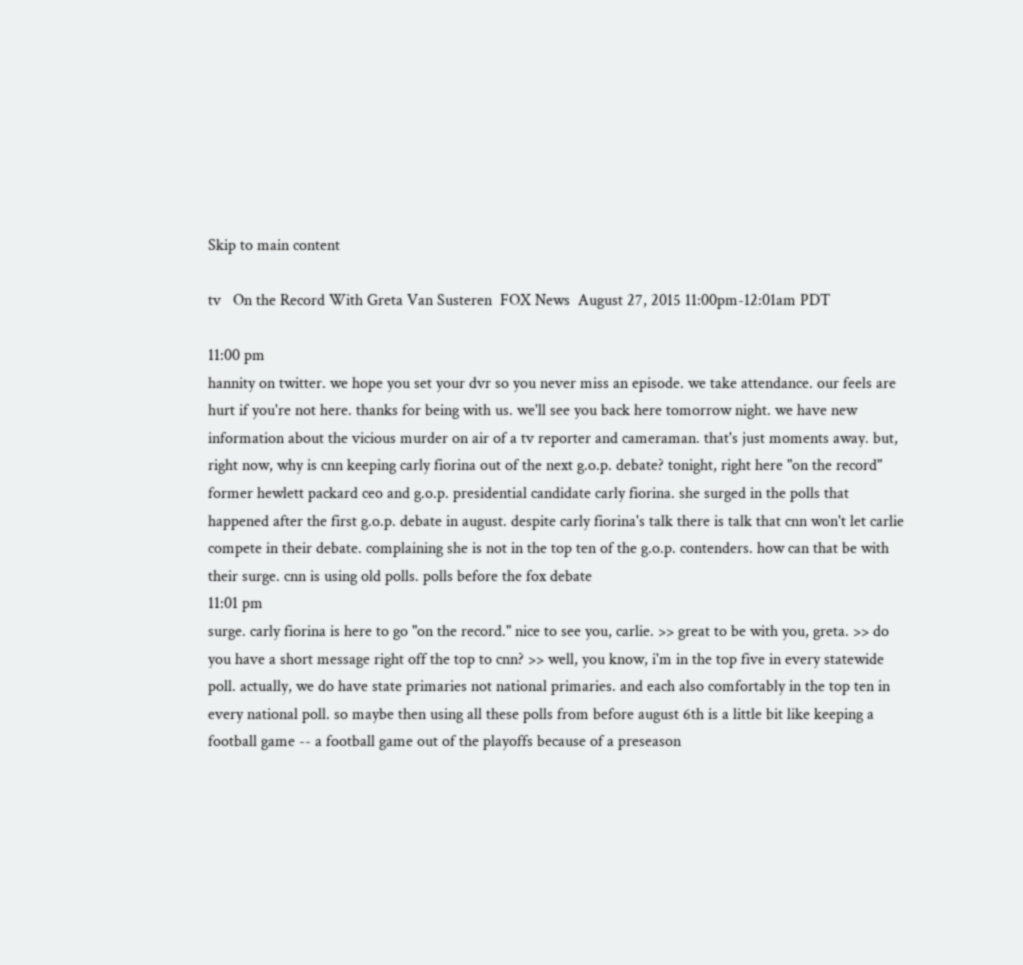Skip to main content

tv   On the Record With Greta Van Susteren  FOX News  August 27, 2015 11:00pm-12:01am PDT

11:00 pm
hannity on twitter. we hope you set your dvr so you never miss an episode. we take attendance. our feels are hurt if you're not here. thanks for being with us. we'll see you back here tomorrow night. we have new information about the vicious murder on air of a tv reporter and cameraman. that's just moments away. but, right now, why is cnn keeping carly fiorina out of the next g.o.p. debate? tonight, right here "on the record" former hewlett packard ceo and g.o.p. presidential candidate carly fiorina. she surged in the polls that happened after the first g.o.p. debate in august. despite carly fiorina's talk there is talk that cnn won't let carlie compete in their debate. complaining she is not in the top ten of the g.o.p. contenders. how can that be with their surge. cnn is using old polls. polls before the fox debate
11:01 pm
surge. carly fiorina is here to go "on the record." nice to see you, carlie. >> great to be with you, greta. >> do you have a short message right off the top to cnn? >> well, you know, i'm in the top five in every statewide poll. actually, we do have state primaries not national primaries. and each also comfortably in the top ten in every national poll. so maybe then using all these polls from before august 6th is a little bit like keeping a football game -- a football game out of the playoffs because of a preseason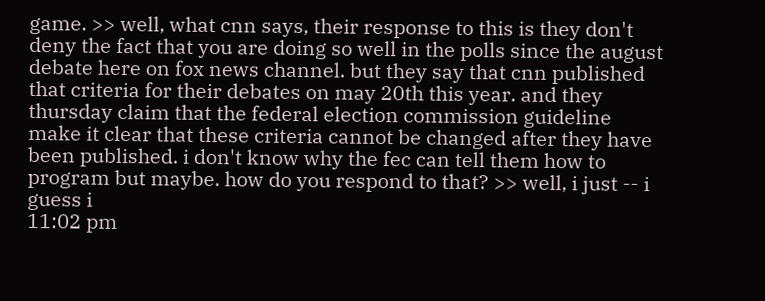game. >> well, what cnn says, their response to this is they don't deny the fact that you are doing so well in the polls since the august debate here on fox news channel. but they say that cnn published that criteria for their debates on may 20th this year. and they thursday claim that the federal election commission guideline make it clear that these criteria cannot be changed after they have been published. i don't know why the fec can tell them how to program but maybe. how do you respond to that? >> well, i just -- i guess i
11:02 pm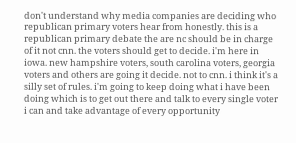don't understand why media companies are deciding who republican primary voters hear from honestly. this is a republican primary debate the are nc should be in charge of it not cnn. the voters should get to decide. i'm here in iowa. new hampshire voters, south carolina voters, georgia voters and others are going it decide. not to cnn. i think it's a silly set of rules. i'm going to keep doing what i have been doing which is to get out there and talk to every single voter i can and take advantage of every opportunity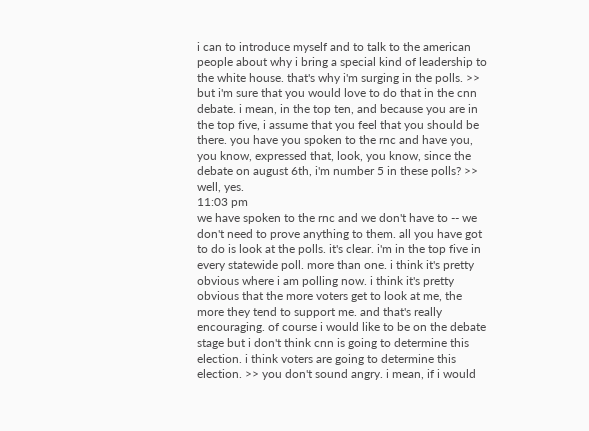i can to introduce myself and to talk to the american people about why i bring a special kind of leadership to the white house. that's why i'm surging in the polls. >> but i'm sure that you would love to do that in the cnn debate. i mean, in the top ten, and because you are in the top five, i assume that you feel that you should be there. you have you spoken to the rnc and have you, you know, expressed that, look, you know, since the debate on august 6th, i'm number 5 in these polls? >> well, yes.
11:03 pm
we have spoken to the rnc and we don't have to -- we don't need to prove anything to them. all you have got to do is look at the polls. it's clear. i'm in the top five in every statewide poll. more than one. i think it's pretty obvious where i am polling now. i think it's pretty obvious that the more voters get to look at me, the more they tend to support me. and that's really encouraging. of course i would like to be on the debate stage but i don't think cnn is going to determine this election. i think voters are going to determine this election. >> you don't sound angry. i mean, if i would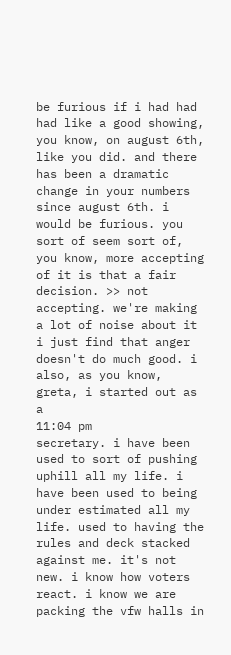be furious if i had had had like a good showing, you know, on august 6th, like you did. and there has been a dramatic change in your numbers since august 6th. i would be furious. you sort of seem sort of, you know, more accepting of it is that a fair decision. >> not accepting. we're making a lot of noise about it i just find that anger doesn't do much good. i also, as you know, greta, i started out as a
11:04 pm
secretary. i have been used to sort of pushing uphill all my life. i have been used to being under estimated all my life. used to having the rules and deck stacked against me. it's not new. i know how voters react. i know we are packing the vfw halls in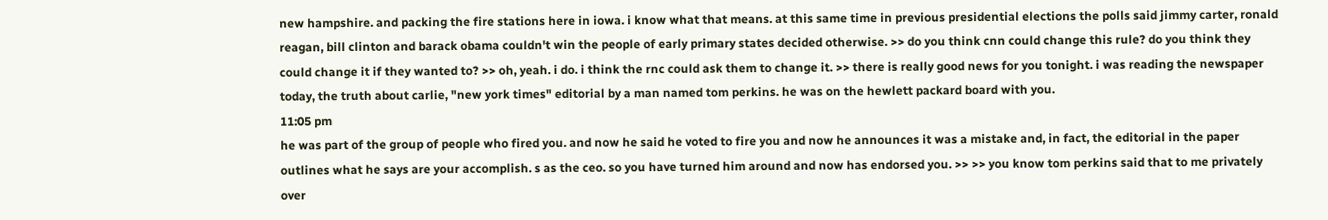new hampshire. and packing the fire stations here in iowa. i know what that means. at this same time in previous presidential elections the polls said jimmy carter, ronald reagan, bill clinton and barack obama couldn't win the people of early primary states decided otherwise. >> do you think cnn could change this rule? do you think they could change it if they wanted to? >> oh, yeah. i do. i think the rnc could ask them to change it. >> there is really good news for you tonight. i was reading the newspaper today, the truth about carlie, "new york times" editorial by a man named tom perkins. he was on the hewlett packard board with you.
11:05 pm
he was part of the group of people who fired you. and now he said he voted to fire you and now he announces it was a mistake and, in fact, the editorial in the paper outlines what he says are your accomplish. s as the ceo. so you have turned him around and now has endorsed you. >> >> you know tom perkins said that to me privately over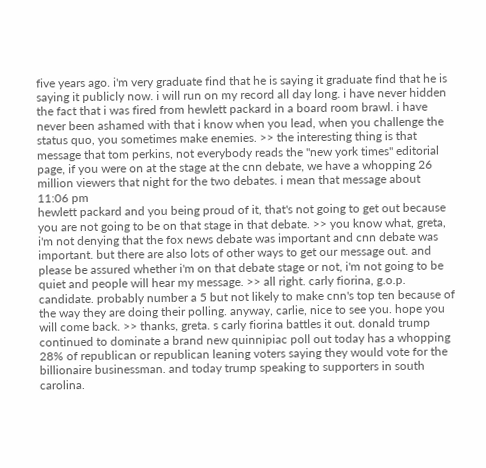five years ago. i'm very graduate find that he is saying it graduate find that he is saying it publicly now. i will run on my record all day long. i have never hidden the fact that i was fired from hewlett packard in a board room brawl. i have never been ashamed with that i know when you lead, when you challenge the status quo, you sometimes make enemies. >> the interesting thing is that message that tom perkins, not everybody reads the "new york times" editorial page, if you were on at the stage at the cnn debate, we have a whopping 26 million viewers that night for the two debates. i mean that message about
11:06 pm
hewlett packard and you being proud of it, that's not going to get out because you are not going to be on that stage in that debate. >> you know what, greta, i'm not denying that the fox news debate was important and cnn debate was important. but there are also lots of other ways to get our message out. and please be assured whether i'm on that debate stage or not, i'm not going to be quiet and people will hear my message. >> all right. carly fiorina, g.o.p. candidate. probably number a 5 but not likely to make cnn's top ten because of the way they are doing their polling. anyway, carlie, nice to see you. hope you will come back. >> thanks, greta. s carly fiorina battles it out. donald trump continued to dominate a brand new quinnipiac poll out today has a whopping 28% of republican or republican leaning voters saying they would vote for the billionaire businessman. and today trump speaking to supporters in south carolina.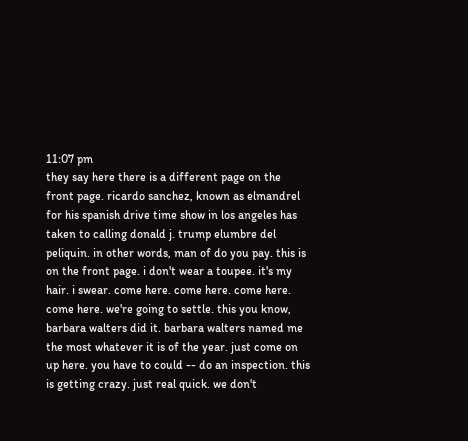11:07 pm
they say here there is a different page on the front page. ricardo sanchez, known as elmandrel for his spanish drive time show in los angeles has taken to calling donald j. trump elumbre del peliquin. in other words, man of do you pay. this is on the front page. i don't wear a toupee. it's my hair. i swear. come here. come here. come here. come here. we're going to settle. this you know, barbara walters did it. barbara walters named me the most whatever it is of the year. just come on up here. you have to could -- do an inspection. this is getting crazy. just real quick. we don't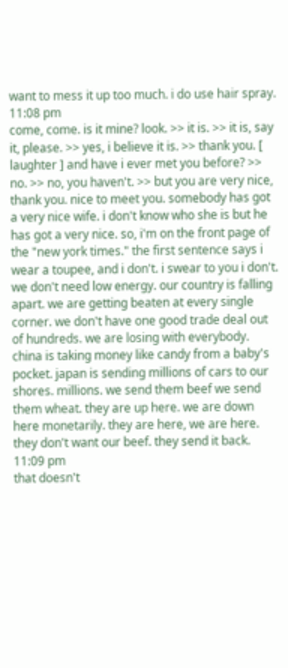want to mess it up too much. i do use hair spray.
11:08 pm
come, come. is it mine? look. >> it is. >> it is, say it, please. >> yes, i believe it is. >> thank you. [ laughter ] and have i ever met you before? >> no. >> no, you haven't. >> but you are very nice, thank you. nice to meet you. somebody has got a very nice wife. i don't know who she is but he has got a very nice. so, i'm on the front page of the "new york times." the first sentence says i wear a toupee, and i don't. i swear to you i don't. we don't need low energy. our country is falling apart. we are getting beaten at every single corner. we don't have one good trade deal out of hundreds. we are losing with everybody. china is taking money like candy from a baby's pocket. japan is sending millions of cars to our shores. millions. we send them beef we send them wheat. they are up here. we are down here monetarily. they are here, we are here. they don't want our beef. they send it back.
11:09 pm
that doesn't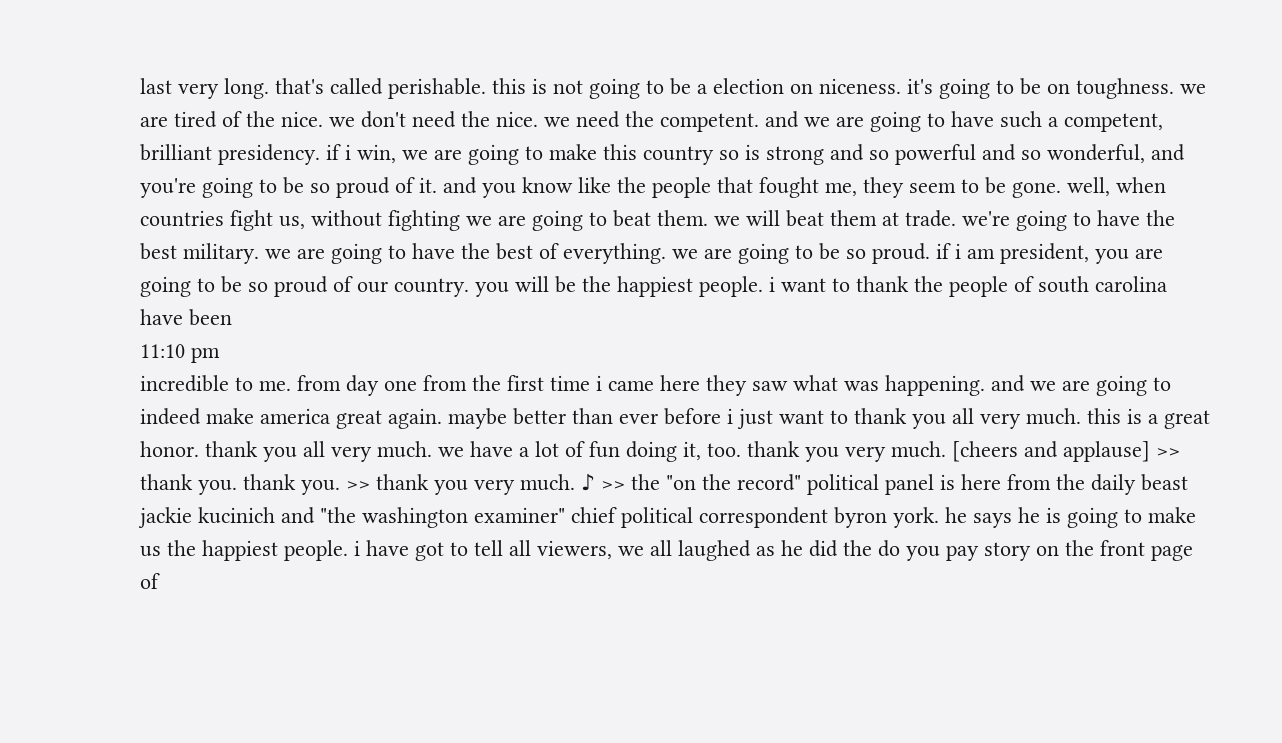last very long. that's called perishable. this is not going to be a election on niceness. it's going to be on toughness. we are tired of the nice. we don't need the nice. we need the competent. and we are going to have such a competent, brilliant presidency. if i win, we are going to make this country so is strong and so powerful and so wonderful, and you're going to be so proud of it. and you know like the people that fought me, they seem to be gone. well, when countries fight us, without fighting we are going to beat them. we will beat them at trade. we're going to have the best military. we are going to have the best of everything. we are going to be so proud. if i am president, you are going to be so proud of our country. you will be the happiest people. i want to thank the people of south carolina have been
11:10 pm
incredible to me. from day one from the first time i came here they saw what was happening. and we are going to indeed make america great again. maybe better than ever before i just want to thank you all very much. this is a great honor. thank you all very much. we have a lot of fun doing it, too. thank you very much. [cheers and applause] >> thank you. thank you. >> thank you very much. ♪ >> the "on the record" political panel is here from the daily beast jackie kucinich and "the washington examiner" chief political correspondent byron york. he says he is going to make us the happiest people. i have got to tell all viewers, we all laughed as he did the do you pay story on the front page of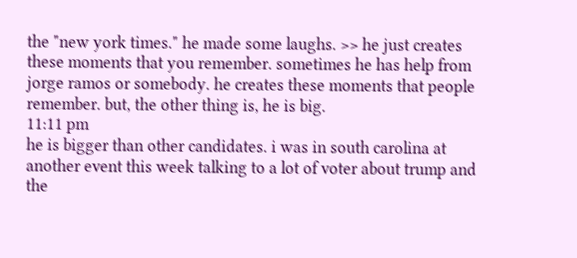the "new york times." he made some laughs. >> he just creates these moments that you remember. sometimes he has help from jorge ramos or somebody. he creates these moments that people remember. but, the other thing is, he is big.
11:11 pm
he is bigger than other candidates. i was in south carolina at another event this week talking to a lot of voter about trump and the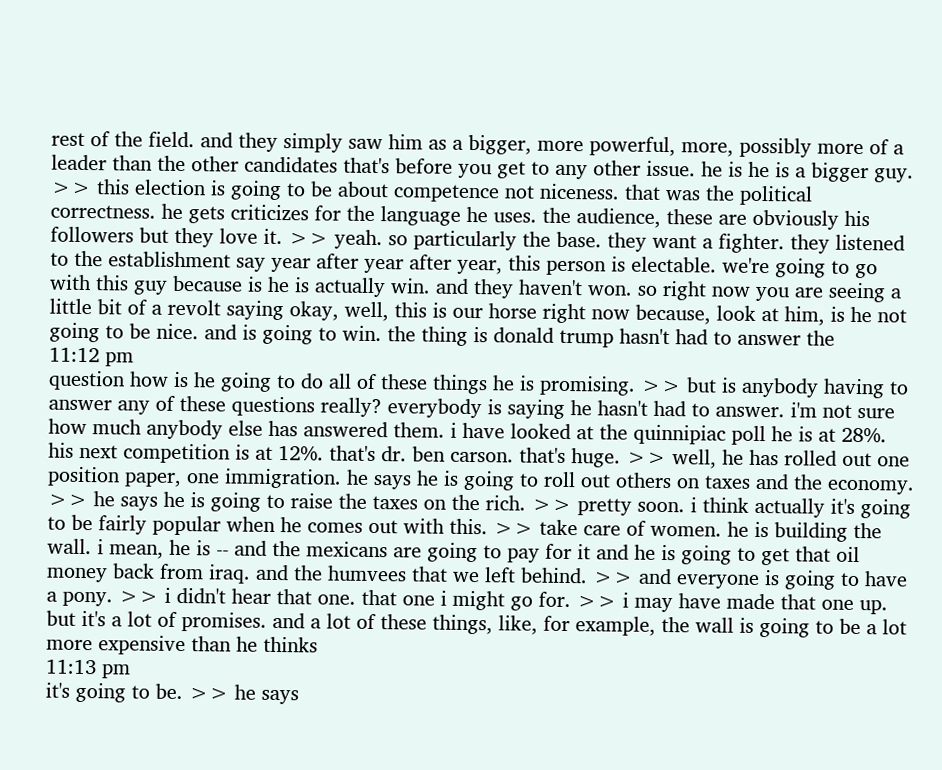rest of the field. and they simply saw him as a bigger, more powerful, more, possibly more of a leader than the other candidates that's before you get to any other issue. he is he is a bigger guy. >> this election is going to be about competence not niceness. that was the political correctness. he gets criticizes for the language he uses. the audience, these are obviously his followers but they love it. >> yeah. so particularly the base. they want a fighter. they listened to the establishment say year after year after year, this person is electable. we're going to go with this guy because is he is actually win. and they haven't won. so right now you are seeing a little bit of a revolt saying okay, well, this is our horse right now because, look at him, is he not going to be nice. and is going to win. the thing is donald trump hasn't had to answer the
11:12 pm
question how is he going to do all of these things he is promising. >> but is anybody having to answer any of these questions really? everybody is saying he hasn't had to answer. i'm not sure how much anybody else has answered them. i have looked at the quinnipiac poll he is at 28%. his next competition is at 12%. that's dr. ben carson. that's huge. >> well, he has rolled out one position paper, one immigration. he says he is going to roll out others on taxes and the economy. >> he says he is going to raise the taxes on the rich. >> pretty soon. i think actually it's going to be fairly popular when he comes out with this. >> take care of women. he is building the wall. i mean, he is -- and the mexicans are going to pay for it and he is going to get that oil money back from iraq. and the humvees that we left behind. >> and everyone is going to have a pony. >> i didn't hear that one. that one i might go for. >> i may have made that one up. but it's a lot of promises. and a lot of these things, like, for example, the wall is going to be a lot more expensive than he thinks
11:13 pm
it's going to be. >> he says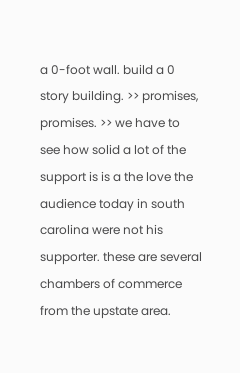a 0-foot wall. build a 0 story building. >> promises, promises. >> we have to see how solid a lot of the support is is a the love the audience today in south carolina were not his supporter. these are several chambers of commerce from the upstate area.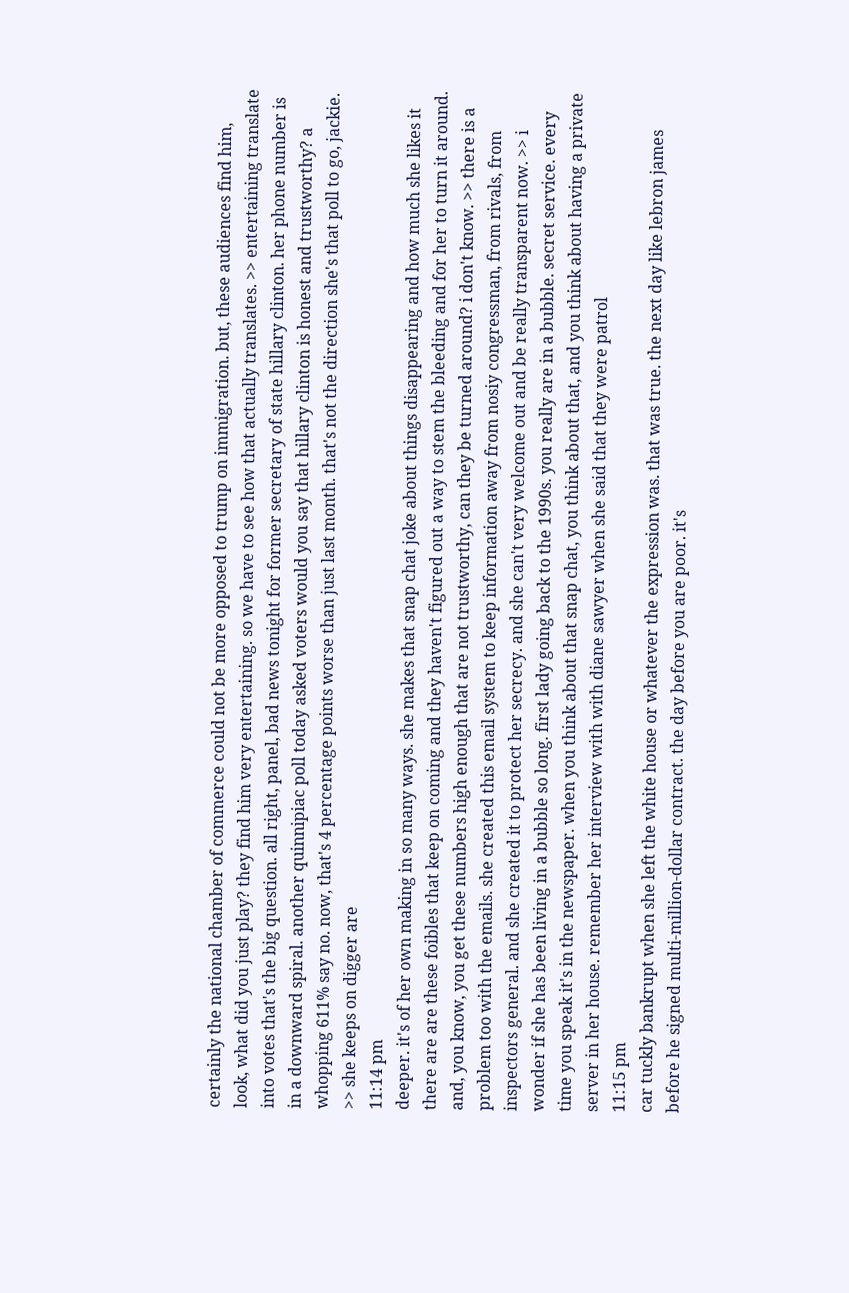certainly the national chamber of commerce could not be more opposed to trump on immigration. but, these audiences find him, look, what did you just play? they find him very entertaining. so we have to see how that actually translates. >> entertaining translate into votes that's the big question. all right, panel, bad news tonight for former secretary of state hillary clinton. her phone number is in a downward spiral. another quinnipiac poll today asked voters would you say that hillary clinton is honest and trustworthy? a whopping 611% say no. now, that's 4 percentage points worse than just last month. that's not the direction she's that poll to go, jackie. >> she keeps on digger are
11:14 pm
deeper. it's of her own making in so many ways. she makes that snap chat joke about things disappearing and how much she likes it there are are these foibles that keep on coming and they haven't figured out a way to stem the bleeding and for her to turn it around. and, you know, you get these numbers high enough that are not trustworthy, can they be turned around? i don't know. >> there is a problem too with the emails. she created this email system to keep information away from nosiy congressman, from rivals, from inspectors general. and she created it to protect her secrecy. and she can't very welcome out and be really transparent now. >> i wonder if she has been living in a bubble so long. first lady going back to the 1990s. you really are in a bubble. secret service. every time you speak it's in the newspaper. when you think about that snap chat, you think about that, and you think about having a private server in her house. remember her interview with with diane sawyer when she said that they were patrol
11:15 pm
car tuckly bankrupt when she left the white house or whatever the expression was. that was true. the next day like lebron james before he signed multi-million-dollar contract. the day before you are poor. it's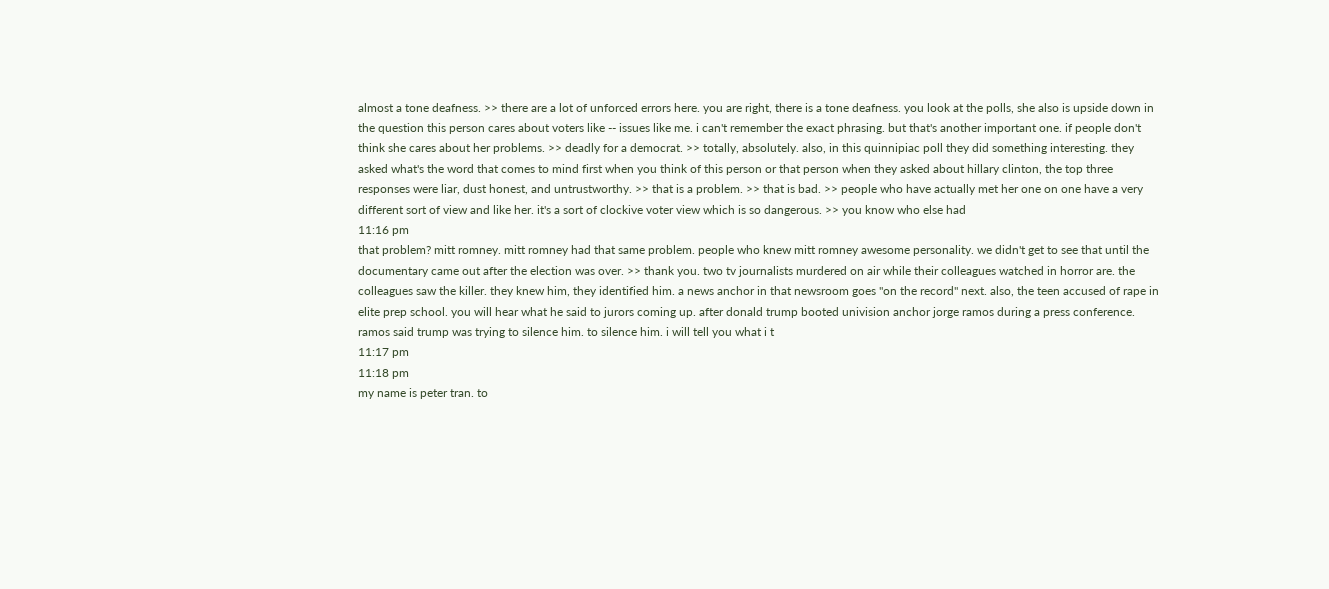almost a tone deafness. >> there are a lot of unforced errors here. you are right, there is a tone deafness. you look at the polls, she also is upside down in the question this person cares about voters like -- issues like me. i can't remember the exact phrasing. but that's another important one. if people don't think she cares about her problems. >> deadly for a democrat. >> totally, absolutely. also, in this quinnipiac poll they did something interesting. they asked what's the word that comes to mind first when you think of this person or that person when they asked about hillary clinton, the top three responses were liar, dust honest, and untrustworthy. >> that is a problem. >> that is bad. >> people who have actually met her one on one have a very different sort of view and like her. it's a sort of clockive voter view which is so dangerous. >> you know who else had
11:16 pm
that problem? mitt romney. mitt romney had that same problem. people who knew mitt romney awesome personality. we didn't get to see that until the documentary came out after the election was over. >> thank you. two tv journalists murdered on air while their colleagues watched in horror are. the colleagues saw the killer. they knew him, they identified him. a news anchor in that newsroom goes "on the record" next. also, the teen accused of rape in elite prep school. you will hear what he said to jurors coming up. after donald trump booted univision anchor jorge ramos during a press conference. ramos said trump was trying to silence him. to silence him. i will tell you what i t
11:17 pm
11:18 pm
my name is peter tran. to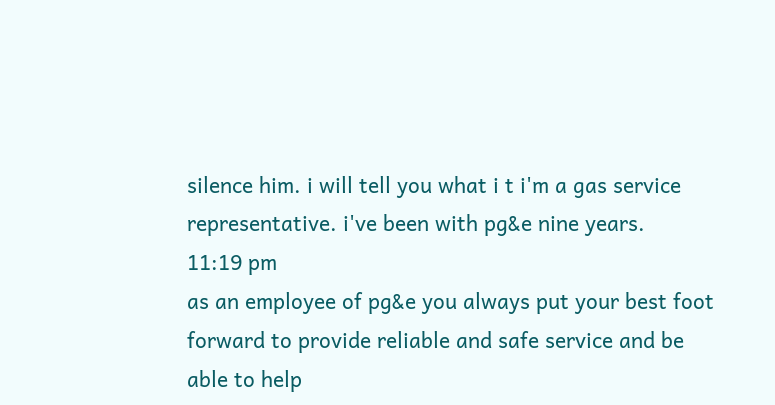silence him. i will tell you what i t i'm a gas service representative. i've been with pg&e nine years.
11:19 pm
as an employee of pg&e you always put your best foot forward to provide reliable and safe service and be able to help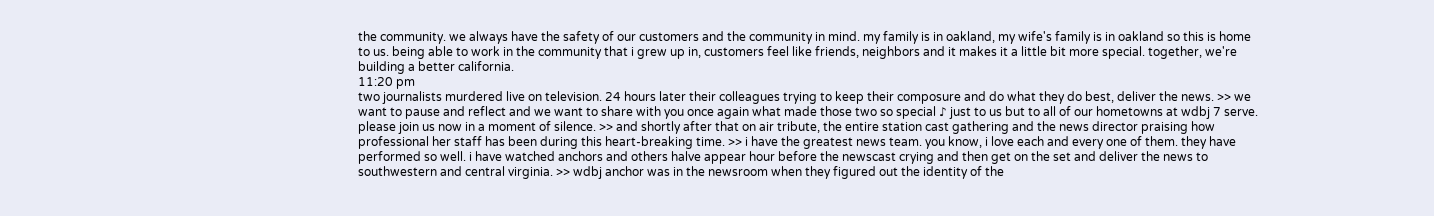the community. we always have the safety of our customers and the community in mind. my family is in oakland, my wife's family is in oakland so this is home to us. being able to work in the community that i grew up in, customers feel like friends, neighbors and it makes it a little bit more special. together, we're building a better california.
11:20 pm
two journalists murdered live on television. 24 hours later their colleagues trying to keep their composure and do what they do best, deliver the news. >> we want to pause and reflect and we want to share with you once again what made those two so special ♪ just to us but to all of our hometowns at wdbj 7 serve. please join us now in a moment of silence. >> and shortly after that on air tribute, the entire station cast gathering and the news director praising how professional her staff has been during this heart-breaking time. >> i have the greatest news team. you know, i love each and every one of them. they have performed so well. i have watched anchors and others halve appear hour before the newscast crying and then get on the set and deliver the news to southwestern and central virginia. >> wdbj anchor was in the newsroom when they figured out the identity of the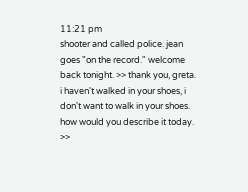11:21 pm
shooter and called police. jean goes "on the record." welcome back tonight. >> thank you, greta. i haven't walked in your shoes, i don't want to walk in your shoes. how would you describe it today. >>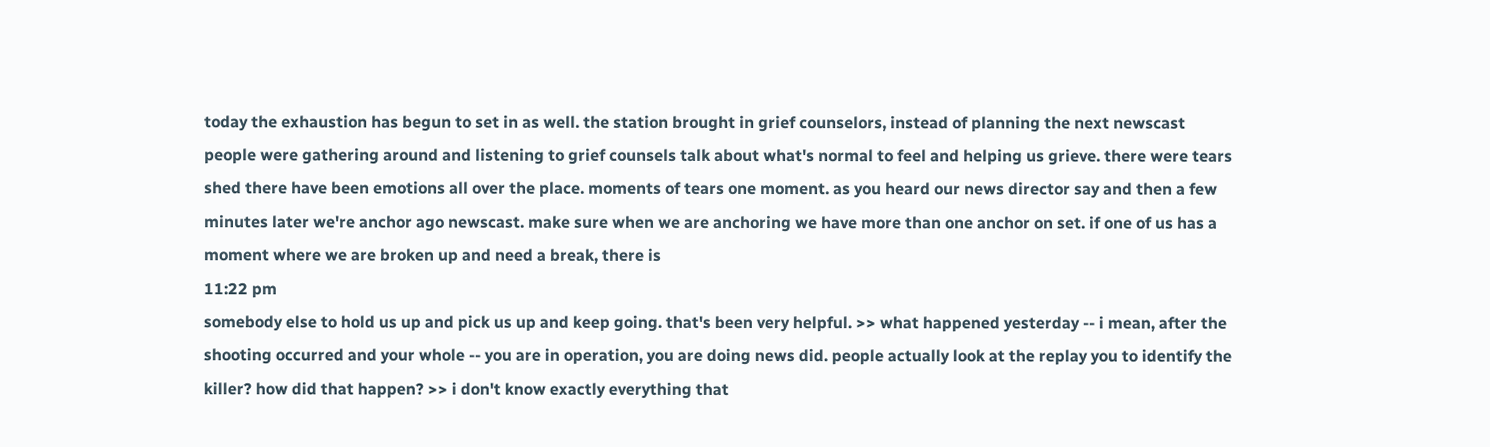today the exhaustion has begun to set in as well. the station brought in grief counselors, instead of planning the next newscast people were gathering around and listening to grief counsels talk about what's normal to feel and helping us grieve. there were tears shed there have been emotions all over the place. moments of tears one moment. as you heard our news director say and then a few minutes later we're anchor ago newscast. make sure when we are anchoring we have more than one anchor on set. if one of us has a moment where we are broken up and need a break, there is
11:22 pm
somebody else to hold us up and pick us up and keep going. that's been very helpful. >> what happened yesterday -- i mean, after the shooting occurred and your whole -- you are in operation, you are doing news did. people actually look at the replay you to identify the killer? how did that happen? >> i don't know exactly everything that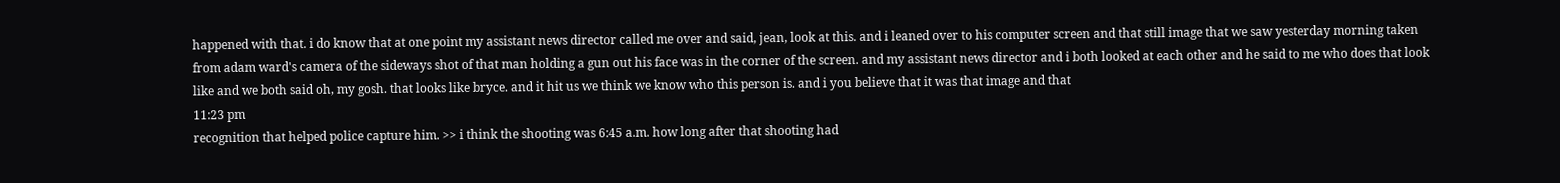happened with that. i do know that at one point my assistant news director called me over and said, jean, look at this. and i leaned over to his computer screen and that still image that we saw yesterday morning taken from adam ward's camera of the sideways shot of that man holding a gun out his face was in the corner of the screen. and my assistant news director and i both looked at each other and he said to me who does that look like and we both said oh, my gosh. that looks like bryce. and it hit us we think we know who this person is. and i you believe that it was that image and that
11:23 pm
recognition that helped police capture him. >> i think the shooting was 6:45 a.m. how long after that shooting had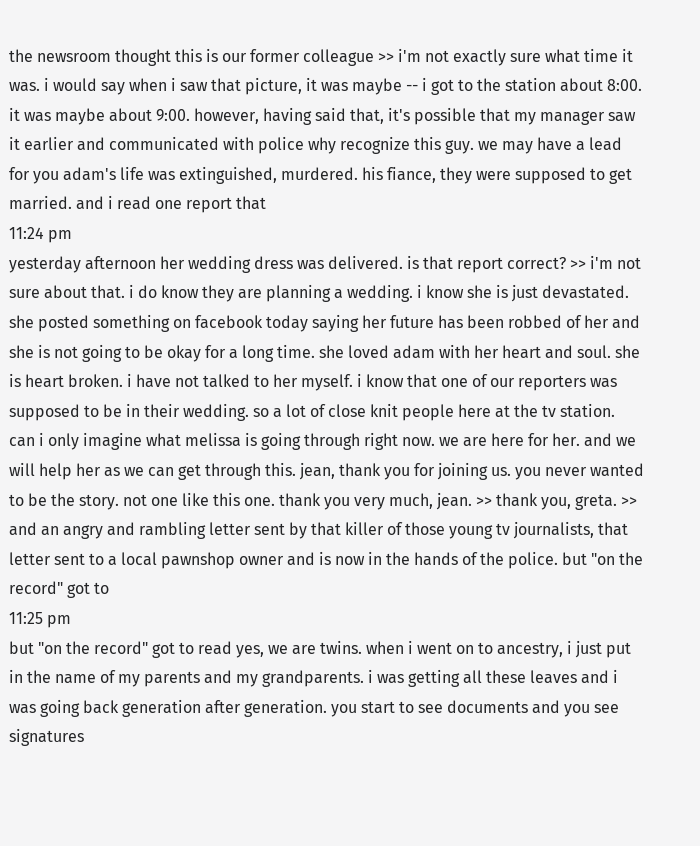the newsroom thought this is our former colleague >> i'm not exactly sure what time it was. i would say when i saw that picture, it was maybe -- i got to the station about 8:00. it was maybe about 9:00. however, having said that, it's possible that my manager saw it earlier and communicated with police why recognize this guy. we may have a lead for you adam's life was extinguished, murdered. his fiance, they were supposed to get married. and i read one report that
11:24 pm
yesterday afternoon her wedding dress was delivered. is that report correct? >> i'm not sure about that. i do know they are planning a wedding. i know she is just devastated. she posted something on facebook today saying her future has been robbed of her and she is not going to be okay for a long time. she loved adam with her heart and soul. she is heart broken. i have not talked to her myself. i know that one of our reporters was supposed to be in their wedding. so a lot of close knit people here at the tv station. can i only imagine what melissa is going through right now. we are here for her. and we will help her as we can get through this. jean, thank you for joining us. you never wanted to be the story. not one like this one. thank you very much, jean. >> thank you, greta. >> and an angry and rambling letter sent by that killer of those young tv journalists, that letter sent to a local pawnshop owner and is now in the hands of the police. but "on the record" got to
11:25 pm
but "on the record" got to read yes, we are twins. when i went on to ancestry, i just put in the name of my parents and my grandparents. i was getting all these leaves and i was going back generation after generation. you start to see documents and you see signatures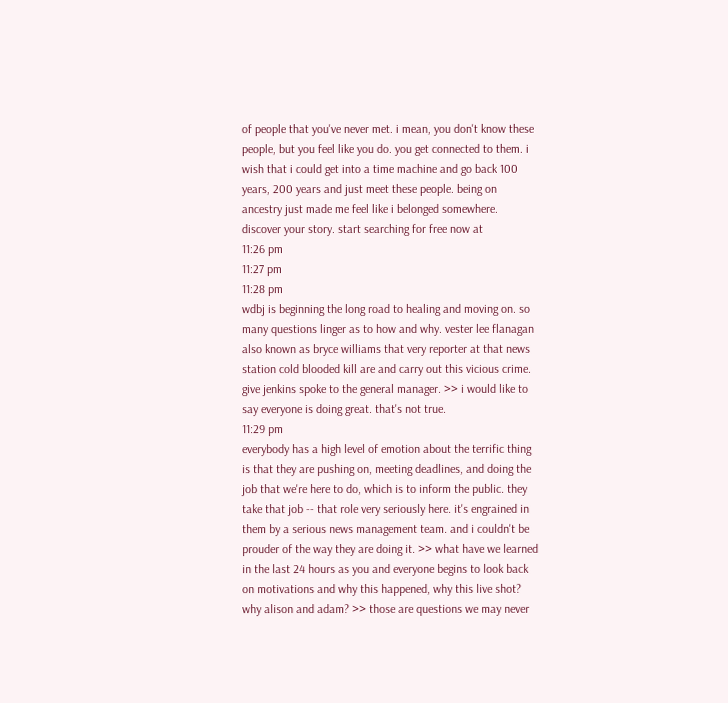of people that you've never met. i mean, you don't know these people, but you feel like you do. you get connected to them. i wish that i could get into a time machine and go back 100 years, 200 years and just meet these people. being on ancestry just made me feel like i belonged somewhere. discover your story. start searching for free now at
11:26 pm
11:27 pm
11:28 pm
wdbj is beginning the long road to healing and moving on. so many questions linger as to how and why. vester lee flanagan also known as bryce williams that very reporter at that news station cold blooded kill are and carry out this vicious crime. give jenkins spoke to the general manager. >> i would like to say everyone is doing great. that's not true.
11:29 pm
everybody has a high level of emotion about the terrific thing is that they are pushing on, meeting deadlines, and doing the job that we're here to do, which is to inform the public. they take that job -- that role very seriously here. it's engrained in them by a serious news management team. and i couldn't be prouder of the way they are doing it. >> what have we learned in the last 24 hours as you and everyone begins to look back on motivations and why this happened, why this live shot? why alison and adam? >> those are questions we may never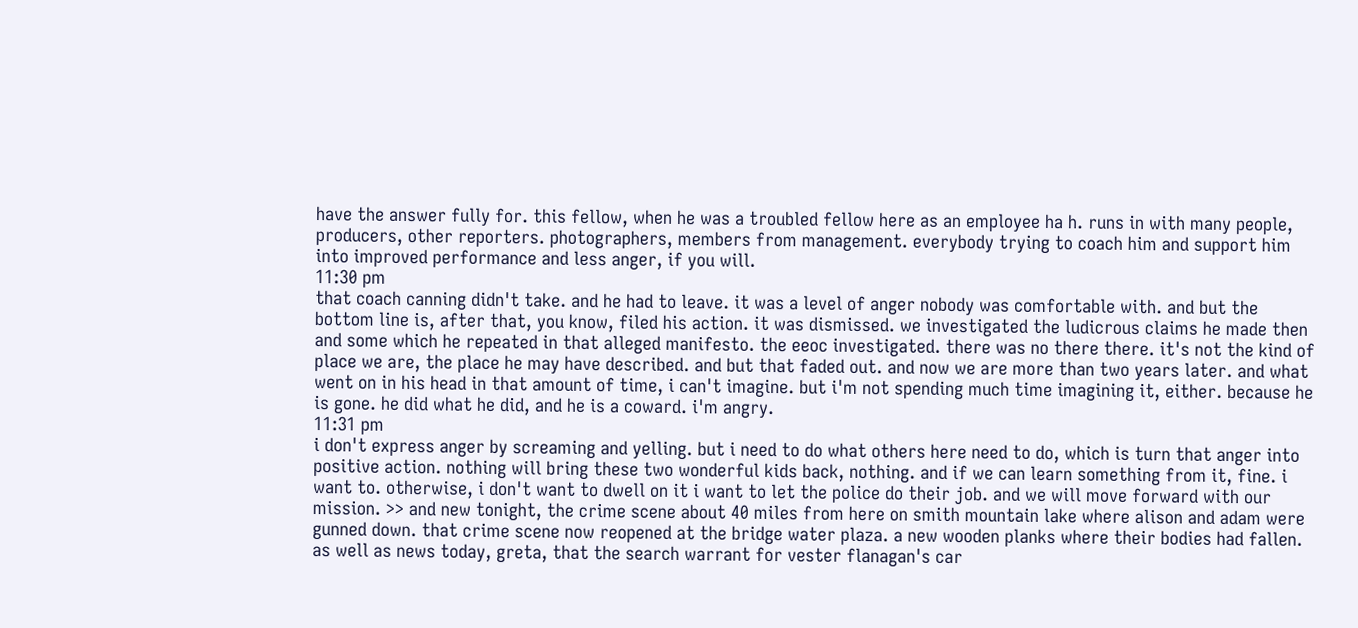have the answer fully for. this fellow, when he was a troubled fellow here as an employee ha h. runs in with many people, producers, other reporters. photographers, members from management. everybody trying to coach him and support him into improved performance and less anger, if you will.
11:30 pm
that coach canning didn't take. and he had to leave. it was a level of anger nobody was comfortable with. and but the bottom line is, after that, you know, filed his action. it was dismissed. we investigated the ludicrous claims he made then and some which he repeated in that alleged manifesto. the eeoc investigated. there was no there there. it's not the kind of place we are, the place he may have described. and but that faded out. and now we are more than two years later. and what went on in his head in that amount of time, i can't imagine. but i'm not spending much time imagining it, either. because he is gone. he did what he did, and he is a coward. i'm angry.
11:31 pm
i don't express anger by screaming and yelling. but i need to do what others here need to do, which is turn that anger into positive action. nothing will bring these two wonderful kids back, nothing. and if we can learn something from it, fine. i want to. otherwise, i don't want to dwell on it i want to let the police do their job. and we will move forward with our mission. >> and new tonight, the crime scene about 40 miles from here on smith mountain lake where alison and adam were gunned down. that crime scene now reopened at the bridge water plaza. a new wooden planks where their bodies had fallen. as well as news today, greta, that the search warrant for vester flanagan's car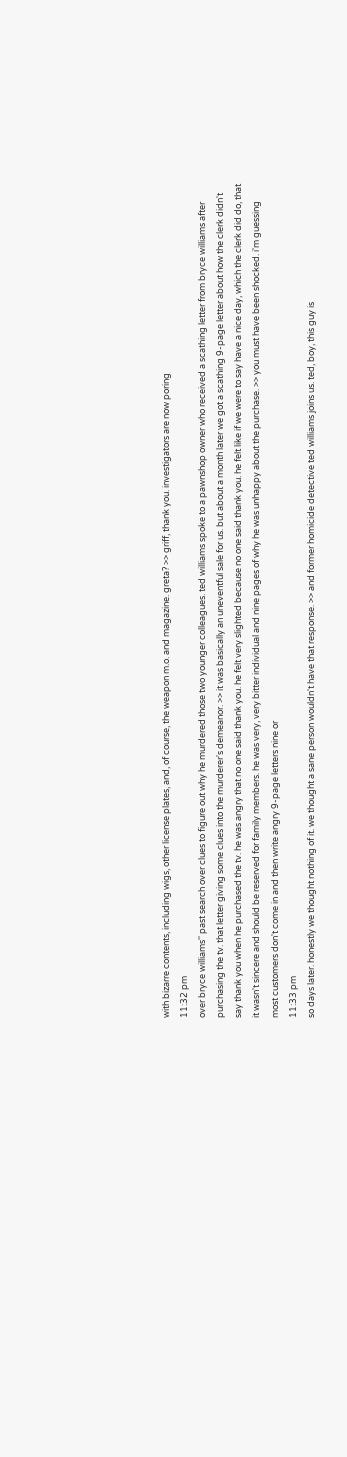with bizarre contents, including wigs, other license plates, and, of course, the weapon m.o. and magazine. greta? >> griff, thank you. investigators are now poring
11:32 pm
over bryce williams'' past search over clues to figure out why he murdered those two younger colleagues. ted williams spoke to a pawnshop owner who received a scathing letter from bryce williams after purchasing the tv. that letter giving some clues into the murderer's demeanor. >> it was basically an uneventful sale for us. but about a month later we got a scathing 9-page letter about how the clerk didn't say thank you when he purchased the tv. he was angry that no one said thank you. he felt very slighted because no one said thank you. he felt like if we were to say have a nice day, which the clerk did do, that it wasn't sincere and should be reserved for family members. he was very, very bitter individual and nine pages of why he was unhappy about the purchase. >> you must have been shocked. i'm guessing most customers don't come in and then write angry 9-page letters nine or
11:33 pm
so days later. honestly we thought nothing of it. we thought a sane person wouldn't have that response. >> and former homicide detective ted williams joins us. ted, boy, this guy is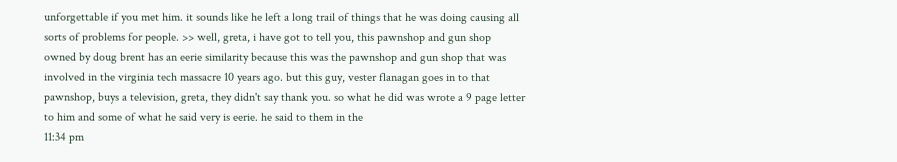unforgettable if you met him. it sounds like he left a long trail of things that he was doing causing all sorts of problems for people. >> well, greta, i have got to tell you, this pawnshop and gun shop owned by doug brent has an eerie similarity because this was the pawnshop and gun shop that was involved in the virginia tech massacre 10 years ago. but this guy, vester flanagan goes in to that pawnshop, buys a television, greta, they didn't say thank you. so what he did was wrote a 9 page letter to him and some of what he said very is eerie. he said to them in the
11:34 pm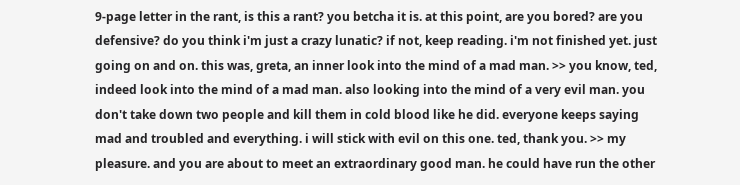9-page letter in the rant, is this a rant? you betcha it is. at this point, are you bored? are you defensive? do you think i'm just a crazy lunatic? if not, keep reading. i'm not finished yet. just going on and on. this was, greta, an inner look into the mind of a mad man. >> you know, ted, indeed look into the mind of a mad man. also looking into the mind of a very evil man. you don't take down two people and kill them in cold blood like he did. everyone keeps saying mad and troubled and everything. i will stick with evil on this one. ted, thank you. >> my pleasure. and you are about to meet an extraordinary good man. he could have run the other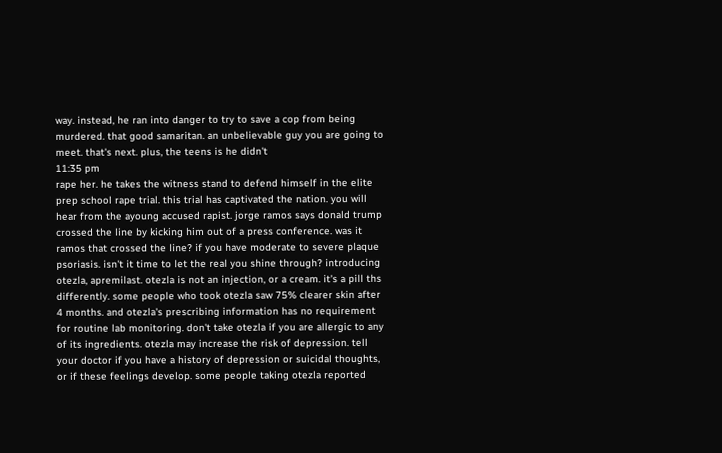way. instead, he ran into danger to try to save a cop from being murdered. that good samaritan. an unbelievable guy you are going to meet. that's next. plus, the teens is he didn't
11:35 pm
rape her. he takes the witness stand to defend himself in the elite prep school rape trial. this trial has captivated the nation. you will hear from the ayoung accused rapist. jorge ramos says donald trump crossed the line by kicking him out of a press conference. was it ramos that crossed the line? if you have moderate to severe plaque psoriasis. isn't it time to let the real you shine through? introducing otezla, apremilast. otezla is not an injection, or a cream. it's a pill ths differently. some people who took otezla saw 75% clearer skin after 4 months. and otezla's prescribing information has no requirement for routine lab monitoring. don't take otezla if you are allergic to any of its ingredients. otezla may increase the risk of depression. tell your doctor if you have a history of depression or suicidal thoughts, or if these feelings develop. some people taking otezla reported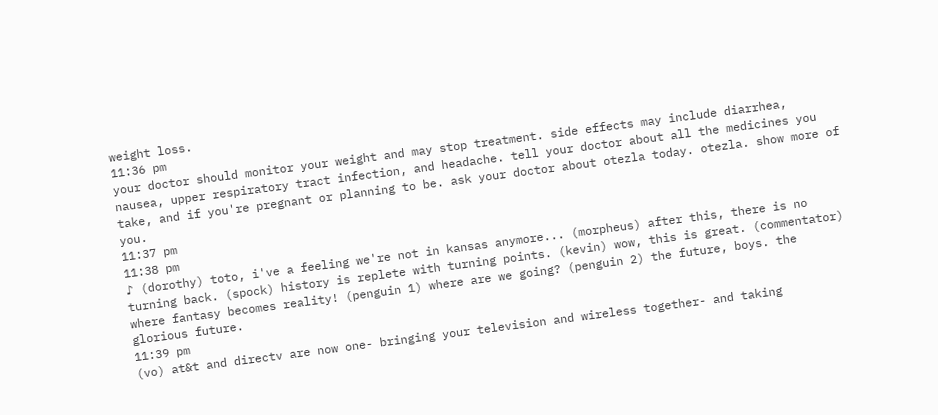weight loss.
11:36 pm
your doctor should monitor your weight and may stop treatment. side effects may include diarrhea, nausea, upper respiratory tract infection, and headache. tell your doctor about all the medicines you take, and if you're pregnant or planning to be. ask your doctor about otezla today. otezla. show more of you.
11:37 pm
11:38 pm
♪ (dorothy) toto, i've a feeling we're not in kansas anymore... (morpheus) after this, there is no turning back. (spock) history is replete with turning points. (kevin) wow, this is great. (commentator) where fantasy becomes reality! (penguin 1) where are we going? (penguin 2) the future, boys. the glorious future.
11:39 pm
(vo) at&t and directv are now one- bringing your television and wireless together- and taking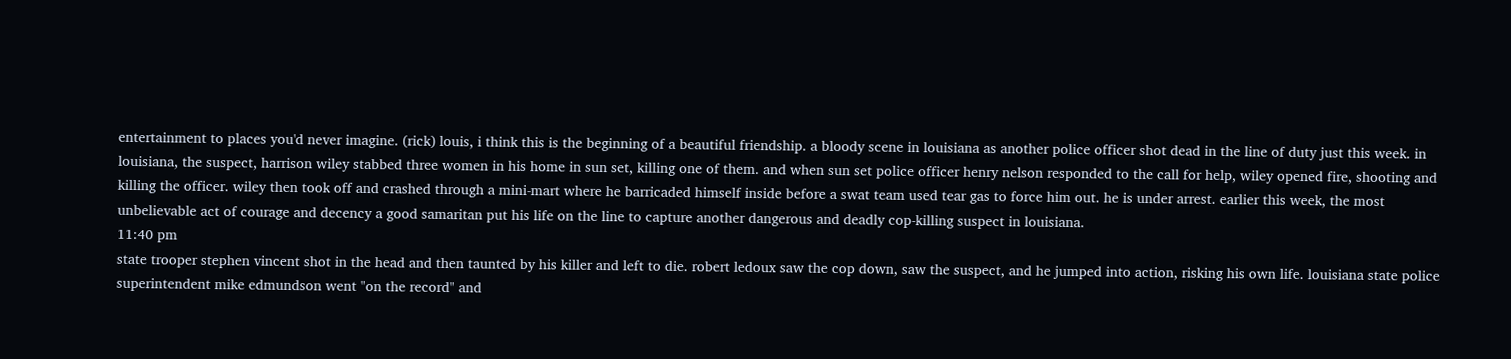entertainment to places you'd never imagine. (rick) louis, i think this is the beginning of a beautiful friendship. a bloody scene in louisiana as another police officer shot dead in the line of duty just this week. in louisiana, the suspect, harrison wiley stabbed three women in his home in sun set, killing one of them. and when sun set police officer henry nelson responded to the call for help, wiley opened fire, shooting and killing the officer. wiley then took off and crashed through a mini-mart where he barricaded himself inside before a swat team used tear gas to force him out. he is under arrest. earlier this week, the most unbelievable act of courage and decency a good samaritan put his life on the line to capture another dangerous and deadly cop-killing suspect in louisiana.
11:40 pm
state trooper stephen vincent shot in the head and then taunted by his killer and left to die. robert ledoux saw the cop down, saw the suspect, and he jumped into action, risking his own life. louisiana state police superintendent mike edmundson went "on the record" and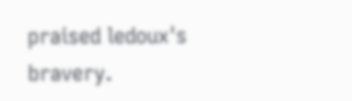praised ledoux's bravery.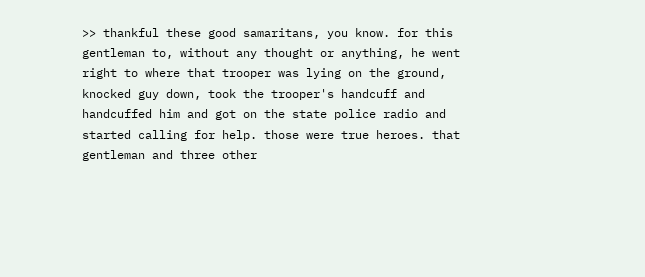>> thankful these good samaritans, you know. for this gentleman to, without any thought or anything, he went right to where that trooper was lying on the ground, knocked guy down, took the trooper's handcuff and handcuffed him and got on the state police radio and started calling for help. those were true heroes. that gentleman and three other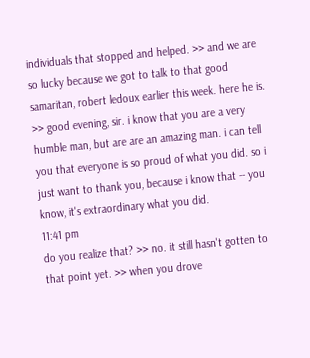individuals that stopped and helped. >> and we are so lucky because we got to talk to that good samaritan, robert ledoux earlier this week. here he is. >> good evening, sir. i know that you are a very humble man, but are are an amazing man. i can tell you that everyone is so proud of what you did. so i just want to thank you, because i know that -- you know, it's extraordinary what you did.
11:41 pm
do you realize that? >> no. it still hasn't gotten to that point yet. >> when you drove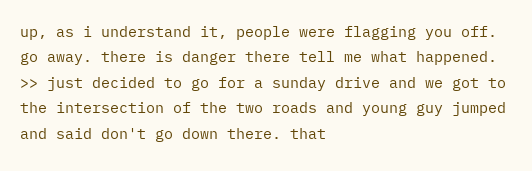up, as i understand it, people were flagging you off. go away. there is danger there tell me what happened. >> just decided to go for a sunday drive and we got to the intersection of the two roads and young guy jumped and said don't go down there. that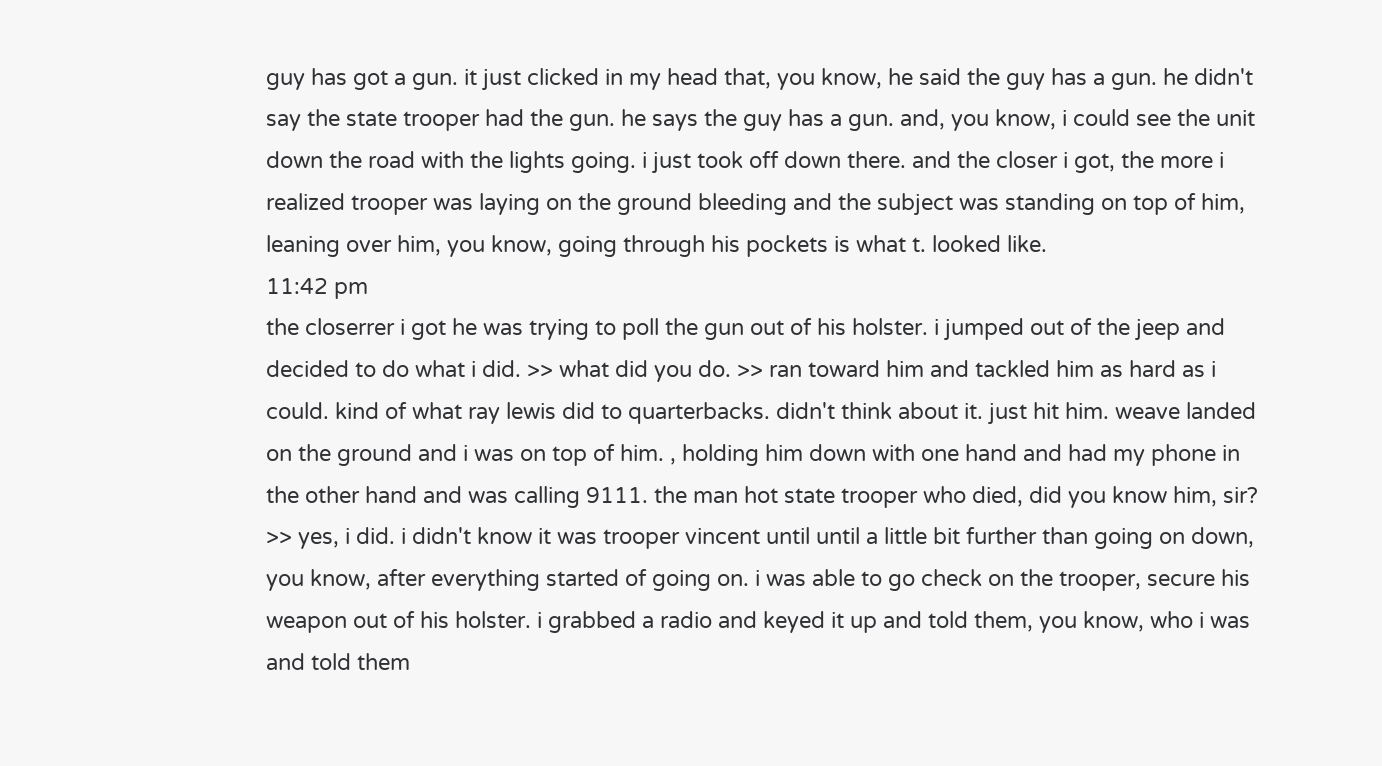guy has got a gun. it just clicked in my head that, you know, he said the guy has a gun. he didn't say the state trooper had the gun. he says the guy has a gun. and, you know, i could see the unit down the road with the lights going. i just took off down there. and the closer i got, the more i realized trooper was laying on the ground bleeding and the subject was standing on top of him, leaning over him, you know, going through his pockets is what t. looked like.
11:42 pm
the closerrer i got he was trying to poll the gun out of his holster. i jumped out of the jeep and decided to do what i did. >> what did you do. >> ran toward him and tackled him as hard as i could. kind of what ray lewis did to quarterbacks. didn't think about it. just hit him. weave landed on the ground and i was on top of him. , holding him down with one hand and had my phone in the other hand and was calling 9111. the man hot state trooper who died, did you know him, sir? >> yes, i did. i didn't know it was trooper vincent until until a little bit further than going on down, you know, after everything started of going on. i was able to go check on the trooper, secure his weapon out of his holster. i grabbed a radio and keyed it up and told them, you know, who i was and told them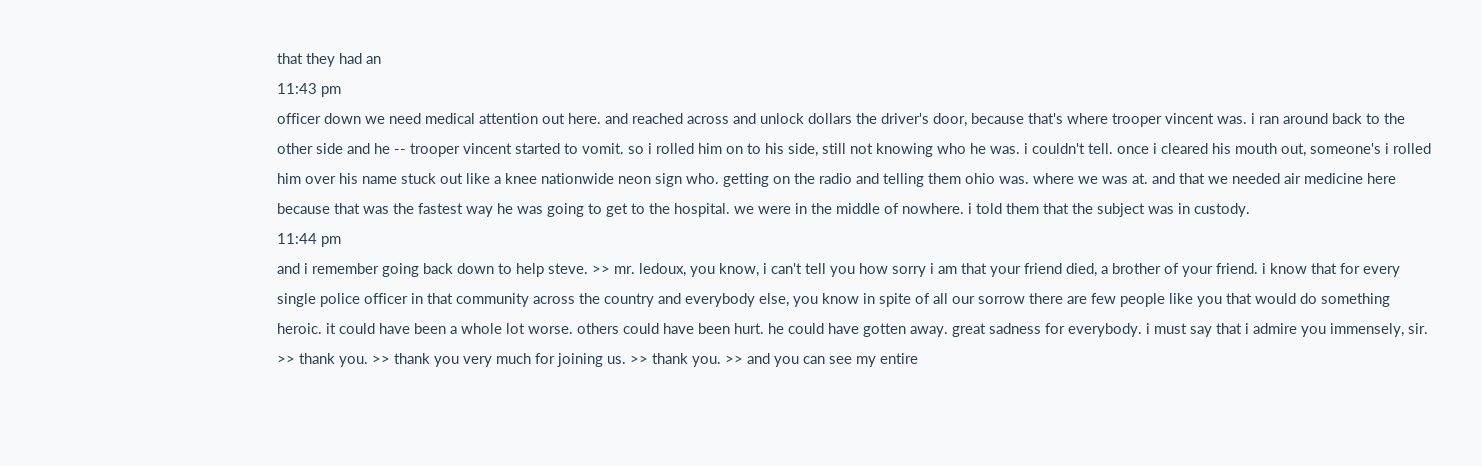that they had an
11:43 pm
officer down we need medical attention out here. and reached across and unlock dollars the driver's door, because that's where trooper vincent was. i ran around back to the other side and he -- trooper vincent started to vomit. so i rolled him on to his side, still not knowing who he was. i couldn't tell. once i cleared his mouth out, someone's i rolled him over his name stuck out like a knee nationwide neon sign who. getting on the radio and telling them ohio was. where we was at. and that we needed air medicine here because that was the fastest way he was going to get to the hospital. we were in the middle of nowhere. i told them that the subject was in custody.
11:44 pm
and i remember going back down to help steve. >> mr. ledoux, you know, i can't tell you how sorry i am that your friend died, a brother of your friend. i know that for every single police officer in that community across the country and everybody else, you know in spite of all our sorrow there are few people like you that would do something heroic. it could have been a whole lot worse. others could have been hurt. he could have gotten away. great sadness for everybody. i must say that i admire you immensely, sir. >> thank you. >> thank you very much for joining us. >> thank you. >> and you can see my entire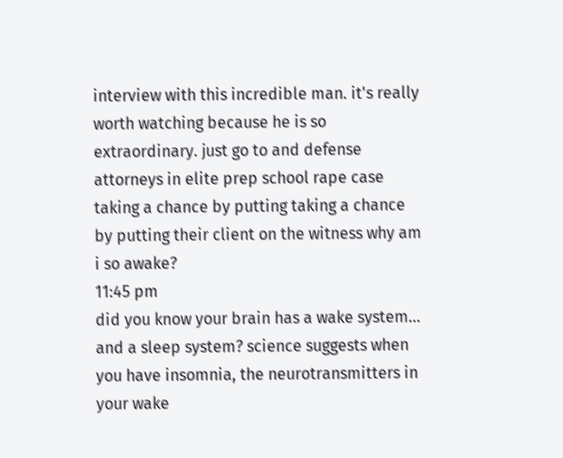interview with this incredible man. it's really worth watching because he is so extraordinary. just go to and defense attorneys in elite prep school rape case taking a chance by putting taking a chance by putting their client on the witness why am i so awake?
11:45 pm
did you know your brain has a wake system... and a sleep system? science suggests when you have insomnia, the neurotransmitters in your wake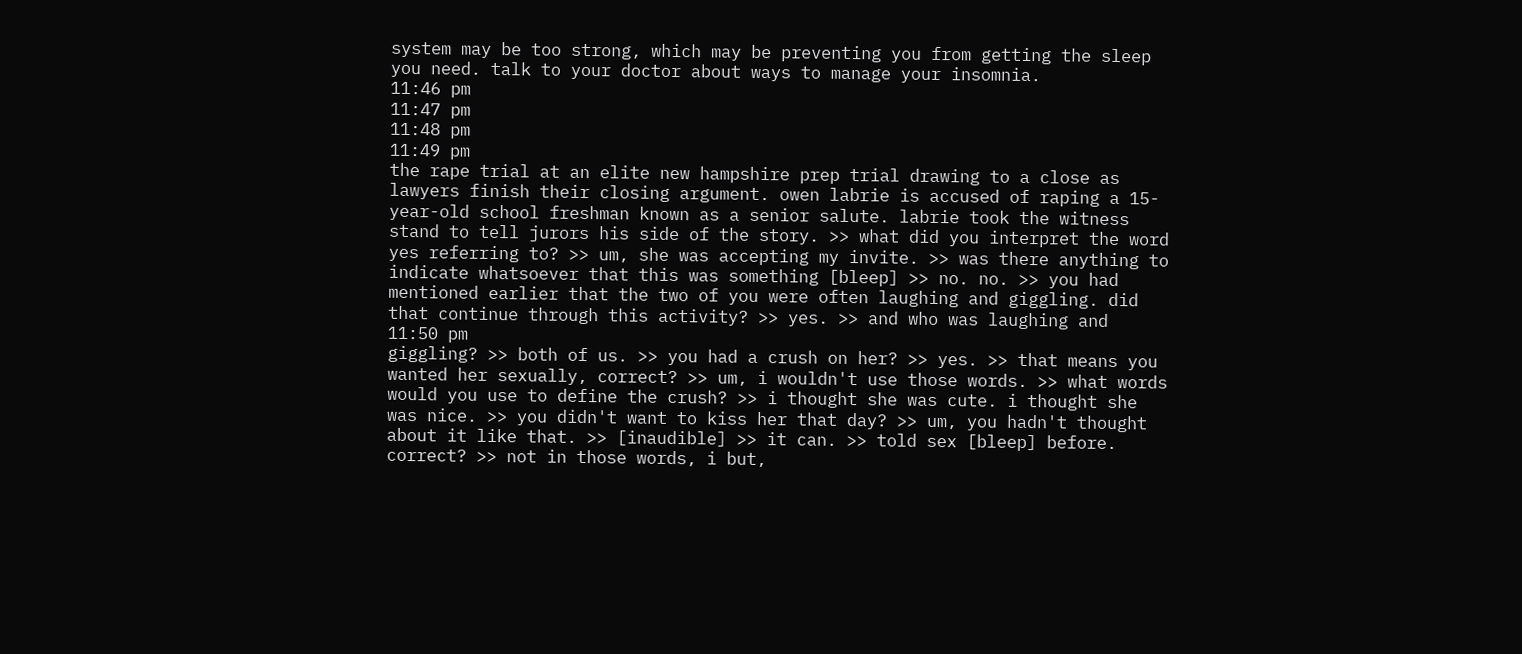system may be too strong, which may be preventing you from getting the sleep you need. talk to your doctor about ways to manage your insomnia.
11:46 pm
11:47 pm
11:48 pm
11:49 pm
the rape trial at an elite new hampshire prep trial drawing to a close as lawyers finish their closing argument. owen labrie is accused of raping a 15-year-old school freshman known as a senior salute. labrie took the witness stand to tell jurors his side of the story. >> what did you interpret the word yes referring to? >> um, she was accepting my invite. >> was there anything to indicate whatsoever that this was something [bleep] >> no. no. >> you had mentioned earlier that the two of you were often laughing and giggling. did that continue through this activity? >> yes. >> and who was laughing and
11:50 pm
giggling? >> both of us. >> you had a crush on her? >> yes. >> that means you wanted her sexually, correct? >> um, i wouldn't use those words. >> what words would you use to define the crush? >> i thought she was cute. i thought she was nice. >> you didn't want to kiss her that day? >> um, you hadn't thought about it like that. >> [inaudible] >> it can. >> told sex [bleep] before. correct? >> not in those words, i but,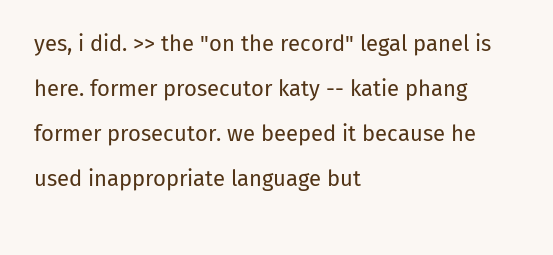yes, i did. >> the "on the record" legal panel is here. former prosecutor katy -- katie phang former prosecutor. we beeped it because he used inappropriate language but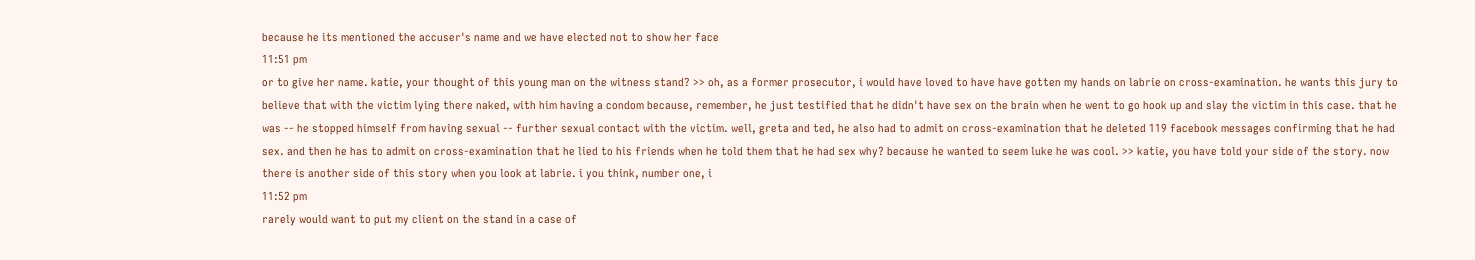because he its mentioned the accuser's name and we have elected not to show her face
11:51 pm
or to give her name. katie, your thought of this young man on the witness stand? >> oh, as a former prosecutor, i would have loved to have have gotten my hands on labrie on cross-examination. he wants this jury to believe that with the victim lying there naked, with him having a condom because, remember, he just testified that he didn't have sex on the brain when he went to go hook up and slay the victim in this case. that he was -- he stopped himself from having sexual -- further sexual contact with the victim. well, greta and ted, he also had to admit on cross-examination that he deleted 119 facebook messages confirming that he had sex. and then he has to admit on cross-examination that he lied to his friends when he told them that he had sex why? because he wanted to seem luke he was cool. >> katie, you have told your side of the story. now there is another side of this story when you look at labrie. i you think, number one, i
11:52 pm
rarely would want to put my client on the stand in a case of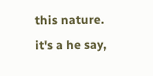this nature. it's a he say,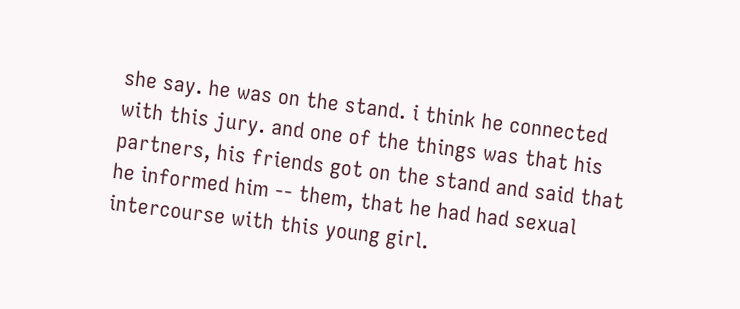she say. he was on the stand. i think he connected with this jury. and one of the things was that his partners, his friends got on the stand and said that he informed him -- them, that he had had sexual intercourse with this young girl.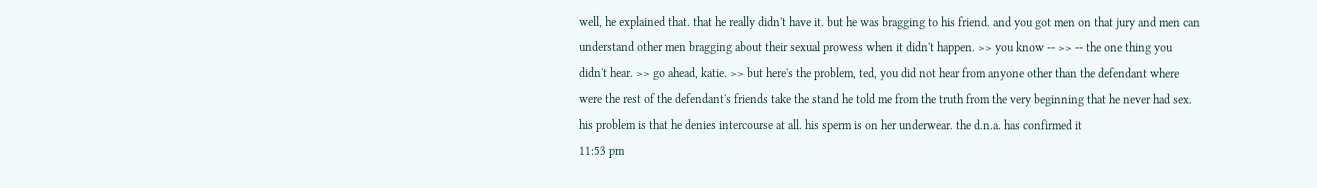well, he explained that. that he really didn't have it. but he was bragging to his friend. and you got men on that jury and men can understand other men bragging about their sexual prowess when it didn't happen. >> you know -- >> -- the one thing you didn't hear. >> go ahead, katie. >> but here's the problem, ted, you did not hear from anyone other than the defendant where were the rest of the defendant's friends take the stand he told me from the truth from the very beginning that he never had sex. his problem is that he denies intercourse at all. his sperm is on her underwear. the d.n.a. has confirmed it
11:53 pm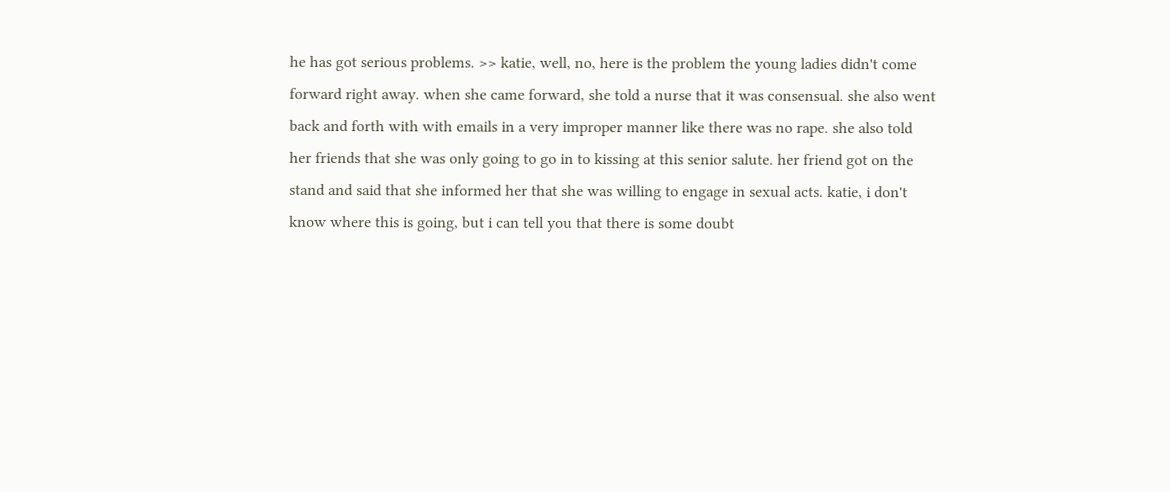he has got serious problems. >> katie, well, no, here is the problem the young ladies didn't come forward right away. when she came forward, she told a nurse that it was consensual. she also went back and forth with with emails in a very improper manner like there was no rape. she also told her friends that she was only going to go in to kissing at this senior salute. her friend got on the stand and said that she informed her that she was willing to engage in sexual acts. katie, i don't know where this is going, but i can tell you that there is some doubt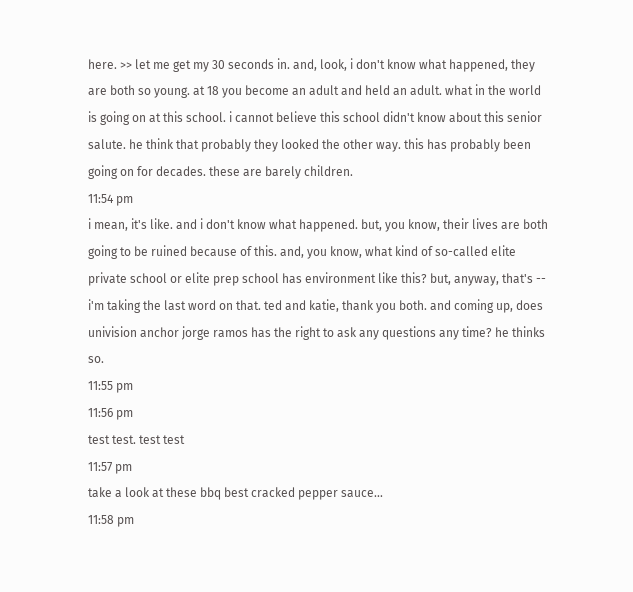here. >> let me get my 30 seconds in. and, look, i don't know what happened, they are both so young. at 18 you become an adult and held an adult. what in the world is going on at this school. i cannot believe this school didn't know about this senior salute. he think that probably they looked the other way. this has probably been going on for decades. these are barely children.
11:54 pm
i mean, it's like. and i don't know what happened. but, you know, their lives are both going to be ruined because of this. and, you know, what kind of so-called elite private school or elite prep school has environment like this? but, anyway, that's -- i'm taking the last word on that. ted and katie, thank you both. and coming up, does univision anchor jorge ramos has the right to ask any questions any time? he thinks so.
11:55 pm
11:56 pm
test test. test test
11:57 pm
take a look at these bbq best cracked pepper sauce...
11:58 pm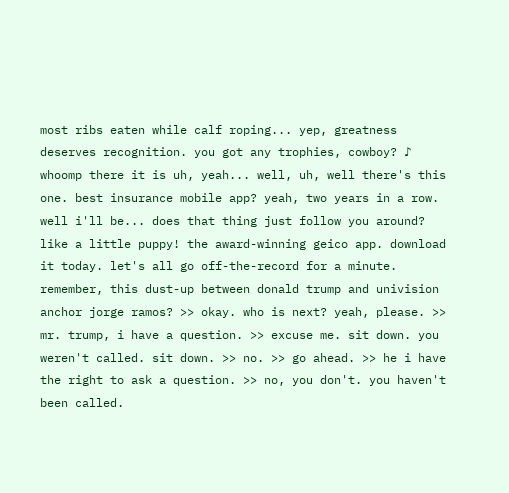most ribs eaten while calf roping... yep, greatness deserves recognition. you got any trophies, cowboy? ♪ whoomp there it is uh, yeah... well, uh, well there's this one. best insurance mobile app? yeah, two years in a row. well i'll be... does that thing just follow you around? like a little puppy! the award-winning geico app. download it today. let's all go off-the-record for a minute. remember, this dust-up between donald trump and univision anchor jorge ramos? >> okay. who is next? yeah, please. >> mr. trump, i have a question. >> excuse me. sit down. you weren't called. sit down. >> no. >> go ahead. >> he i have the right to ask a question. >> no, you don't. you haven't been called.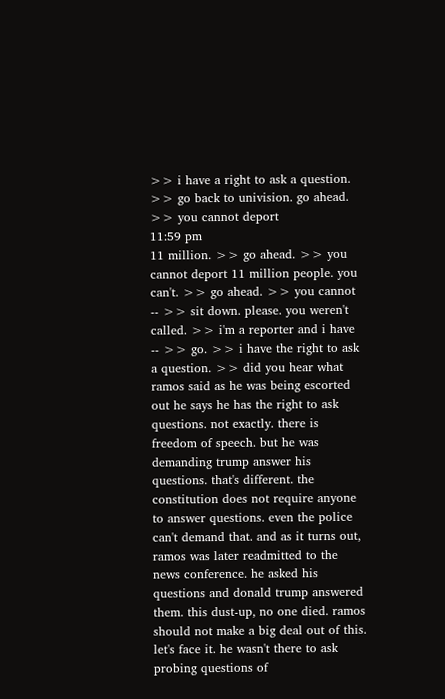>> i have a right to ask a question. >> go back to univision. go ahead. >> you cannot deport
11:59 pm
11 million. >> go ahead. >> you cannot deport 11 million people. you can't. >> go ahead. >> you cannot -- >> sit down. please. you weren't called. >> i'm a reporter and i have -- >> go. >> i have the right to ask a question. >> did you hear what ramos said as he was being escorted out he says he has the right to ask questions. not exactly. there is freedom of speech. but he was demanding trump answer his questions. that's different. the constitution does not require anyone to answer questions. even the police can't demand that. and as it turns out, ramos was later readmitted to the news conference. he asked his questions and donald trump answered them. this dust-up, no one died. ramos should not make a big deal out of this. let's face it. he wasn't there to ask probing questions of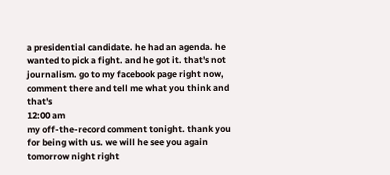a presidential candidate. he had an agenda. he wanted to pick a fight. and he got it. that's not journalism. go to my facebook page right now, comment there and tell me what you think and that's
12:00 am
my off-the-record comment tonight. thank you for being with us. we will he see you again tomorrow night right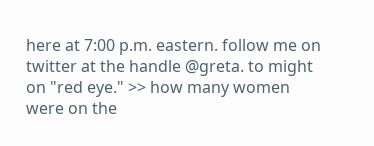here at 7:00 p.m. eastern. follow me on twitter at the handle @greta. to might on "red eye." >> how many women were on the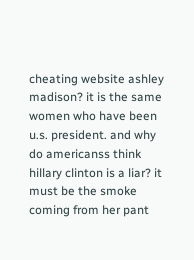cheating website ashley madison? it is the same women who have been u.s. president. and why do americanss think hillary clinton is a liar? it must be the smoke coming from her pant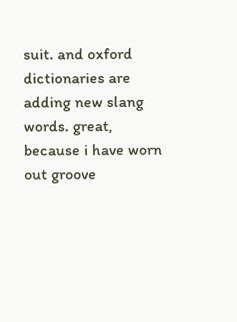suit. and oxford dictionaries are adding new slang words. great, because i have worn out groove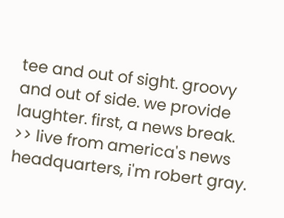tee and out of sight. groovy and out of side. we provide laughter. first, a news break. >> live from america's news headquarters, i'm robert gray.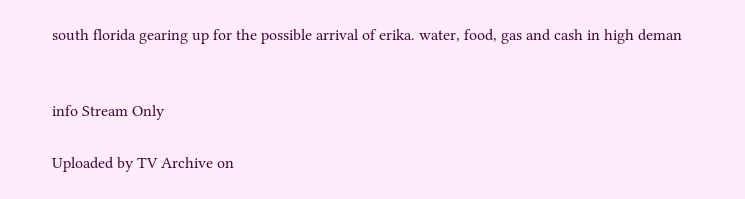south florida gearing up for the possible arrival of erika. water, food, gas and cash in high deman


info Stream Only

Uploaded by TV Archive on